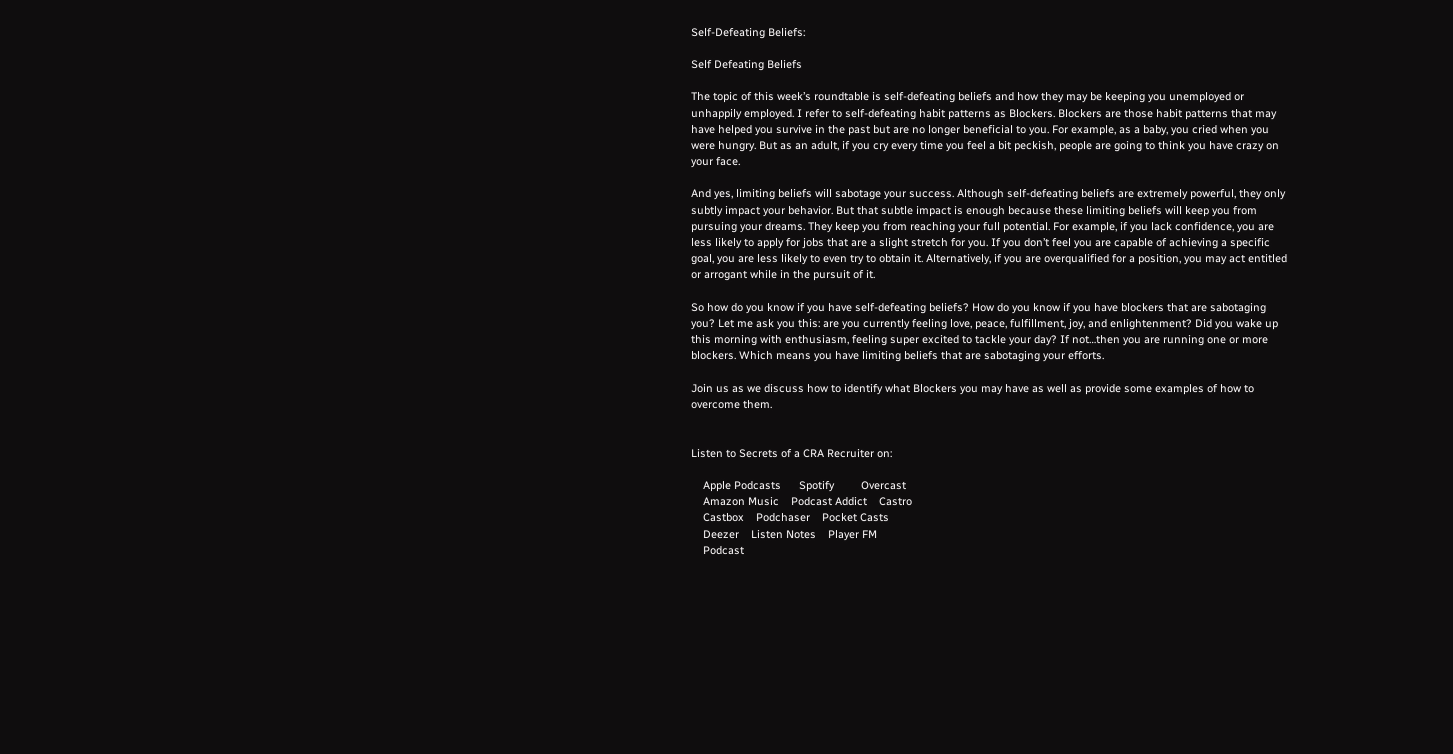Self-Defeating Beliefs:

Self Defeating Beliefs

The topic of this week’s roundtable is self-defeating beliefs and how they may be keeping you unemployed or unhappily employed. I refer to self-defeating habit patterns as Blockers. Blockers are those habit patterns that may have helped you survive in the past but are no longer beneficial to you. For example, as a baby, you cried when you were hungry. But as an adult, if you cry every time you feel a bit peckish, people are going to think you have crazy on your face.

And yes, limiting beliefs will sabotage your success. Although self-defeating beliefs are extremely powerful, they only subtly impact your behavior. But that subtle impact is enough because these limiting beliefs will keep you from pursuing your dreams. They keep you from reaching your full potential. For example, if you lack confidence, you are less likely to apply for jobs that are a slight stretch for you. If you don’t feel you are capable of achieving a specific goal, you are less likely to even try to obtain it. Alternatively, if you are overqualified for a position, you may act entitled or arrogant while in the pursuit of it.

So how do you know if you have self-defeating beliefs? How do you know if you have blockers that are sabotaging you? Let me ask you this: are you currently feeling love, peace, fulfillment, joy, and enlightenment? Did you wake up this morning with enthusiasm, feeling super excited to tackle your day? If not…then you are running one or more blockers. Which means you have limiting beliefs that are sabotaging your efforts.

Join us as we discuss how to identify what Blockers you may have as well as provide some examples of how to overcome them.


Listen to Secrets of a CRA Recruiter on:

    Apple Podcasts      Spotify         Overcast
    Amazon Music    Podcast Addict    Castro
    Castbox    Podchaser    Pocket Casts
    Deezer    Listen Notes    Player FM
    Podcast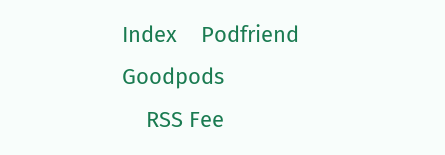Index    Podfriend    Goodpods
    RSS Fee